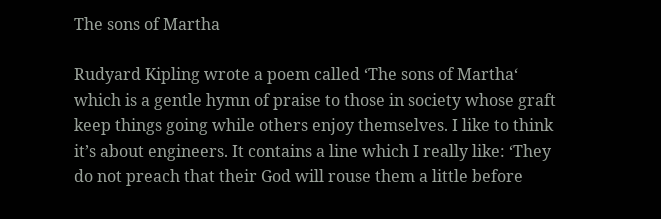The sons of Martha

Rudyard Kipling wrote a poem called ‘The sons of Martha‘ which is a gentle hymn of praise to those in society whose graft keep things going while others enjoy themselves. I like to think it’s about engineers. It contains a line which I really like: ‘They do not preach that their God will rouse them a little before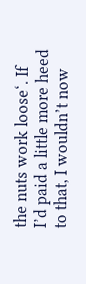the nuts work loose‘. If I’d paid a little more heed to that, I wouldn’t now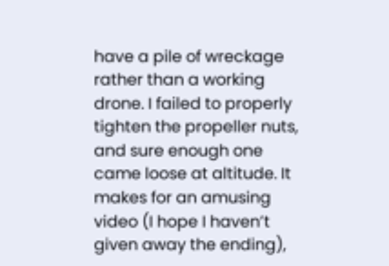have a pile of wreckage rather than a working drone. I failed to properly tighten the propeller nuts, and sure enough one came loose at altitude. It makes for an amusing video (I hope I haven’t given away the ending),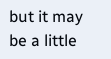but it may be a little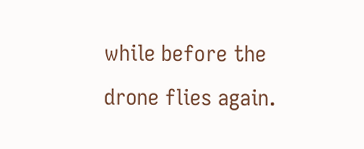while before the drone flies again.